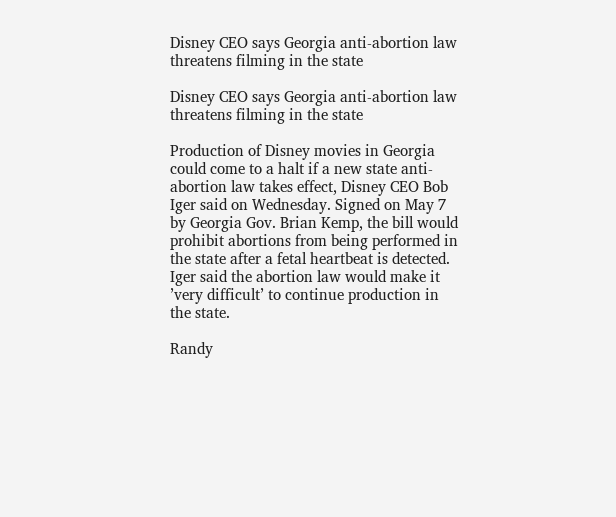Disney CEO says Georgia anti-abortion law threatens filming in the state

Disney CEO says Georgia anti-abortion law threatens filming in the state

Production of Disney movies in Georgia could come to a halt if a new state anti-abortion law takes effect, Disney CEO Bob Iger said on Wednesday. Signed on May 7 by Georgia Gov. Brian Kemp, the bill would prohibit abortions from being performed in the state after a fetal heartbeat is detected. Iger said the abortion law would make it ’very difficult’ to continue production in the state.

Randy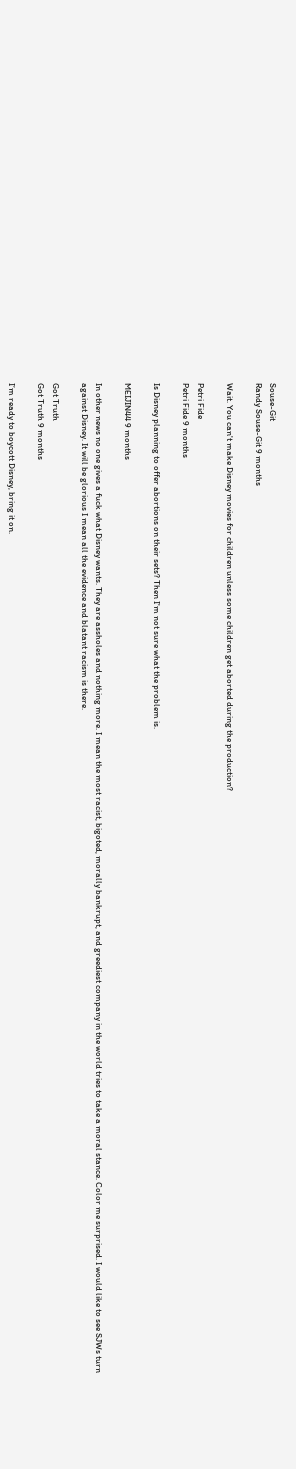Souse-Git
Randy Souse-Git 9 months

Wait. You can't make Disney movies for children unless some children get aborted during the production?

Petri Fide
Petri Fide 9 months

Is Disney planning to offer abortions on their sets? Then I'm not sure what the problem is.

MEIJIN44 9 months

In other news no one gives a fuck what Disney wants. They are assholes and nothing more. I mean the most racist, bigoted, morally bankrupt, and greediest company in the world tries to take a moral stance. Color me surprised. I would like to see SJWs turn against Disney. It will be glorious I mean all the evidence and blatant racism is there.

Got Truth
Got Truth 9 months

I’m ready to boycott Disney, bring it on.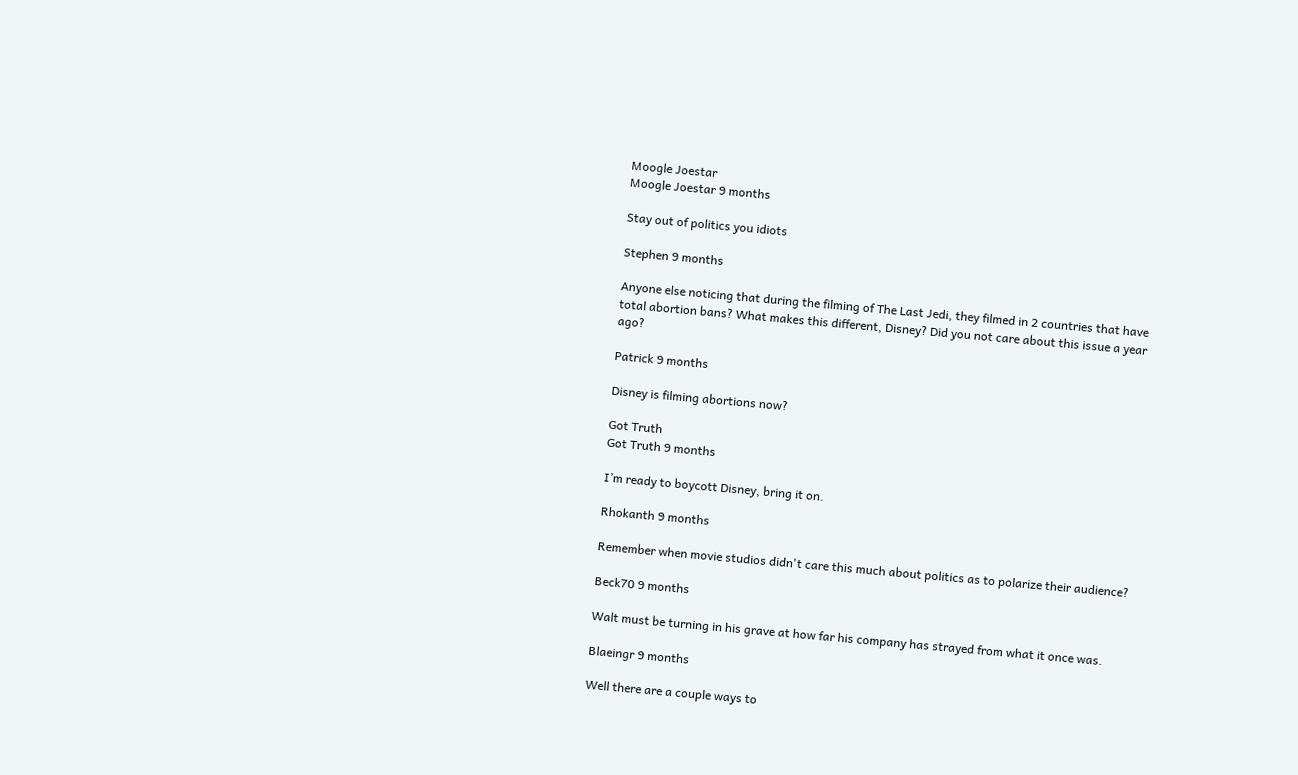Moogle Joestar
Moogle Joestar 9 months

Stay out of politics you idiots

Stephen 9 months

Anyone else noticing that during the filming of The Last Jedi, they filmed in 2 countries that have total abortion bans? What makes this different, Disney? Did you not care about this issue a year ago?

Patrick 9 months

Disney is filming abortions now?

Got Truth
Got Truth 9 months

I’m ready to boycott Disney, bring it on.

Rhokanth 9 months

Remember when movie studios didn't care this much about politics as to polarize their audience?

Beck70 9 months

Walt must be turning in his grave at how far his company has strayed from what it once was.

Blaeingr 9 months

Well there are a couple ways to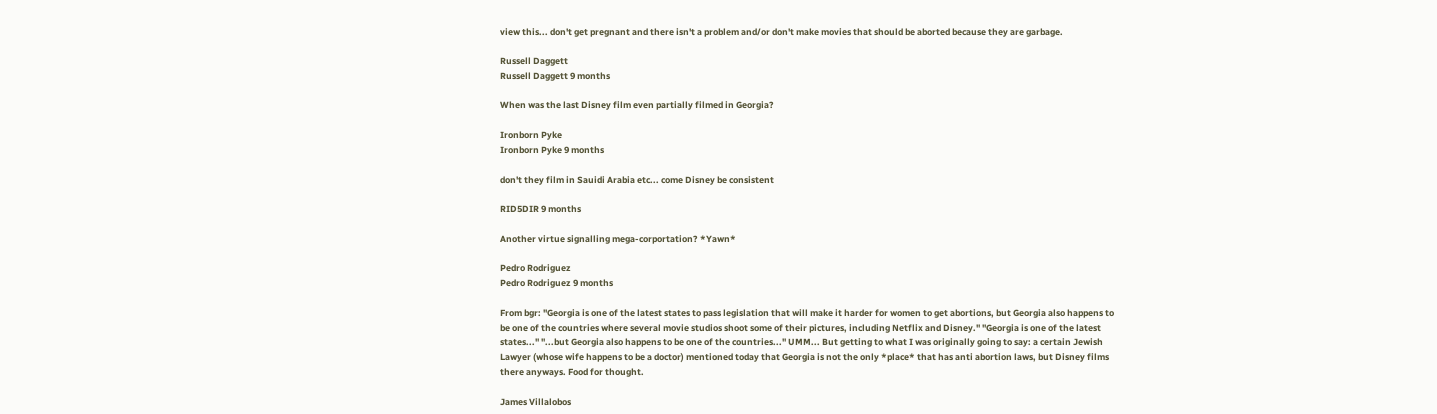view this... don't get pregnant and there isn't a problem and/or don't make movies that should be aborted because they are garbage.

Russell Daggett
Russell Daggett 9 months

When was the last Disney film even partially filmed in Georgia?

Ironborn Pyke
Ironborn Pyke 9 months

don't they film in Sauidi Arabia etc... come Disney be consistent

RID5DIR 9 months

Another virtue signalling mega-corportation? *Yawn*

Pedro Rodriguez
Pedro Rodriguez 9 months

From bgr: "Georgia is one of the latest states to pass legislation that will make it harder for women to get abortions, but Georgia also happens to be one of the countries where several movie studios shoot some of their pictures, including Netflix and Disney." "Georgia is one of the latest states..." "...but Georgia also happens to be one of the countries..." UMM... But getting to what I was originally going to say: a certain Jewish Lawyer (whose wife happens to be a doctor) mentioned today that Georgia is not the only *place* that has anti abortion laws, but Disney films there anyways. Food for thought.

James Villalobos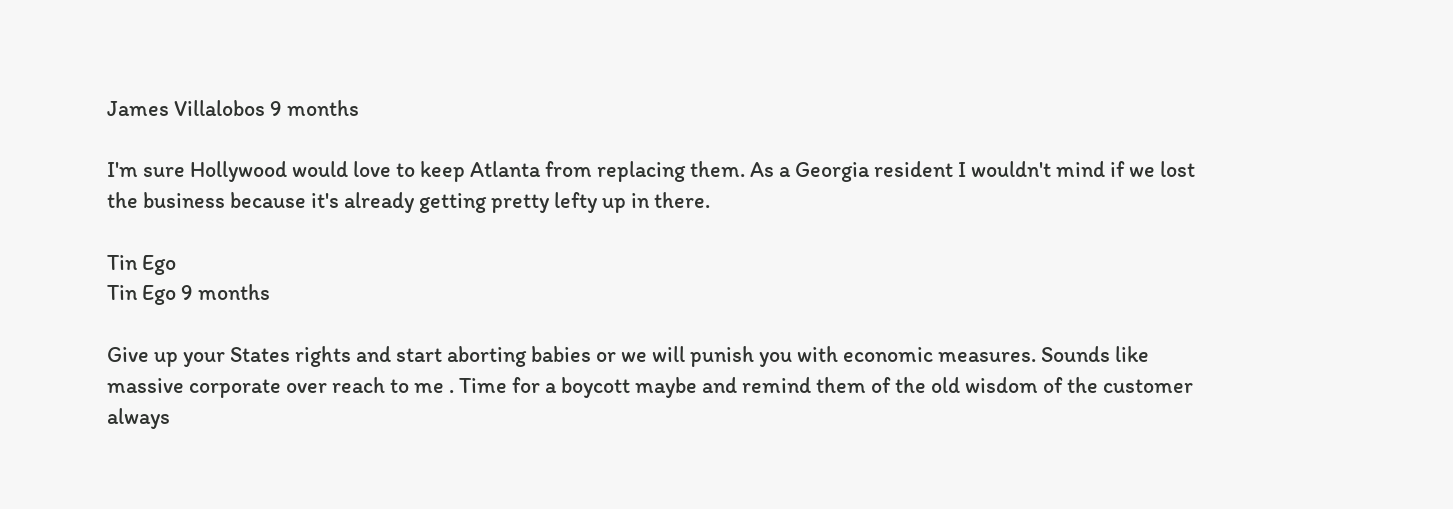James Villalobos 9 months

I'm sure Hollywood would love to keep Atlanta from replacing them. As a Georgia resident I wouldn't mind if we lost the business because it's already getting pretty lefty up in there.

Tin Ego
Tin Ego 9 months

Give up your States rights and start aborting babies or we will punish you with economic measures. Sounds like massive corporate over reach to me . Time for a boycott maybe and remind them of the old wisdom of the customer always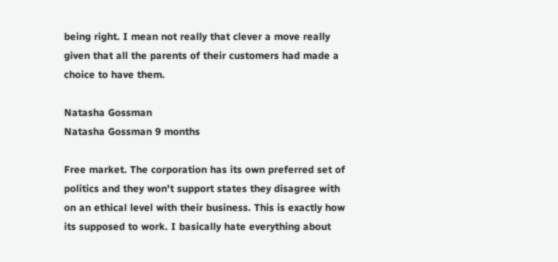being right. I mean not really that clever a move really given that all the parents of their customers had made a choice to have them.

Natasha Gossman
Natasha Gossman 9 months

Free market. The corporation has its own preferred set of politics and they won't support states they disagree with on an ethical level with their business. This is exactly how its supposed to work. I basically hate everything about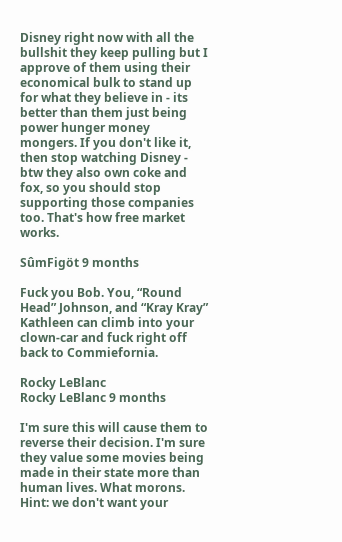Disney right now with all the bullshit they keep pulling but I approve of them using their economical bulk to stand up for what they believe in - its better than them just being power hunger money mongers. If you don't like it, then stop watching Disney - btw they also own coke and fox, so you should stop supporting those companies too. That's how free market works.

SûmFigöt 9 months

Fuck you Bob. You, “Round Head” Johnson, and “Kray Kray” Kathleen can climb into your clown-car and fuck right off back to Commiefornia.

Rocky LeBlanc
Rocky LeBlanc 9 months

I'm sure this will cause them to reverse their decision. I'm sure they value some movies being made in their state more than human lives. What morons. Hint: we don't want your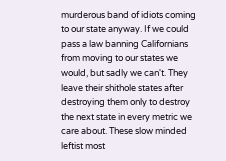murderous band of idiots coming to our state anyway. If we could pass a law banning Californians from moving to our states we would, but sadly we can't. They leave their shithole states after destroying them only to destroy the next state in every metric we care about. These slow minded leftist most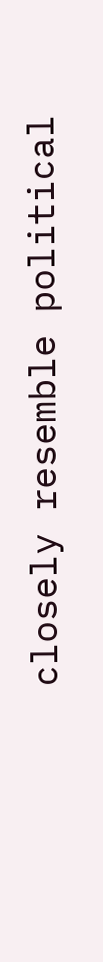closely resemble political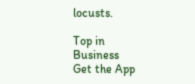locusts.

Top in Business
Get the App